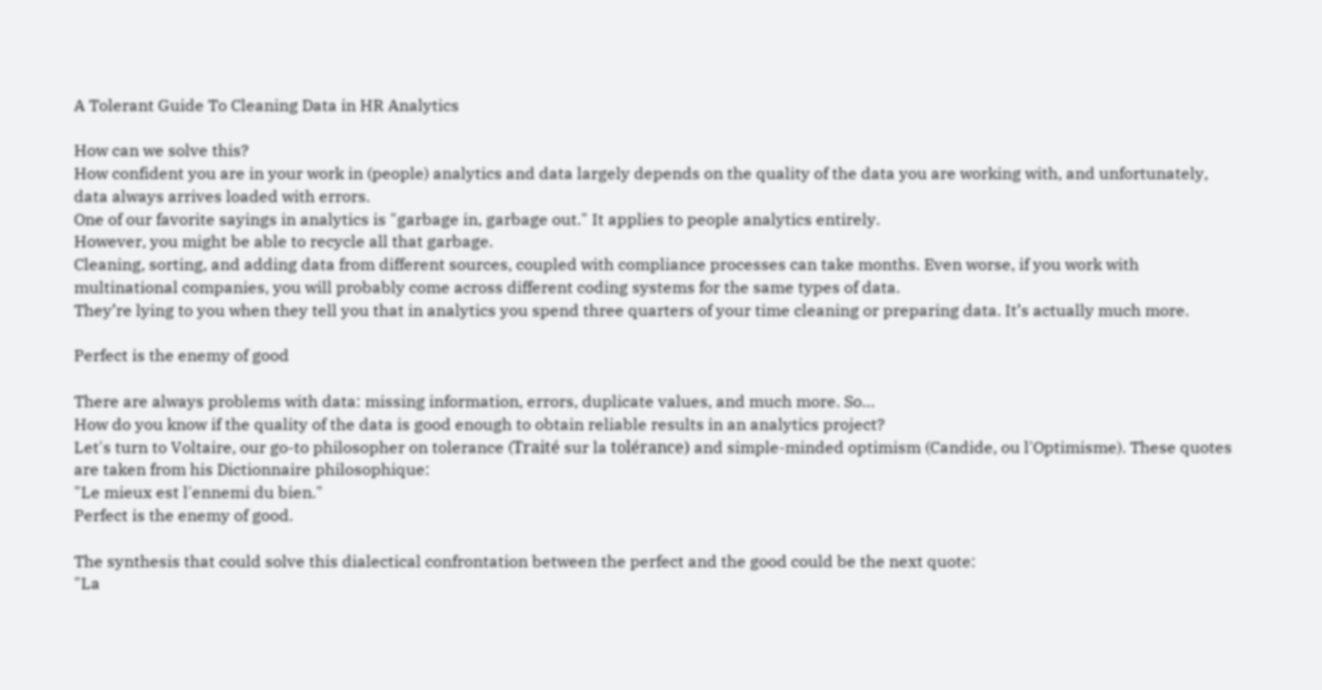A Tolerant Guide To Cleaning Data in HR Analytics

How can we solve this?
How confident you are in your work in (people) analytics and data largely depends on the quality of the data you are working with, and unfortunately, data always arrives loaded with errors.
One of our favorite sayings in analytics is "garbage in, garbage out." It applies to people analytics entirely.
However, you might be able to recycle all that garbage.
Cleaning, sorting, and adding data from different sources, coupled with compliance processes can take months. Even worse, if you work with multinational companies, you will probably come across different coding systems for the same types of data.
They’re lying to you when they tell you that in analytics you spend three quarters of your time cleaning or preparing data. It’s actually much more.

Perfect is the enemy of good

There are always problems with data: missing information, errors, duplicate values, and much more. So…
How do you know if the quality of the data is good enough to obtain reliable results in an analytics project?
Let's turn to Voltaire, our go-to philosopher on tolerance (Traité sur la tolérance) and simple-minded optimism (Candide, ou l'Optimisme). These quotes are taken from his Dictionnaire philosophique:
"Le mieux est l'ennemi du bien."
Perfect is the enemy of good.

The synthesis that could solve this dialectical confrontation between the perfect and the good could be the next quote:
"La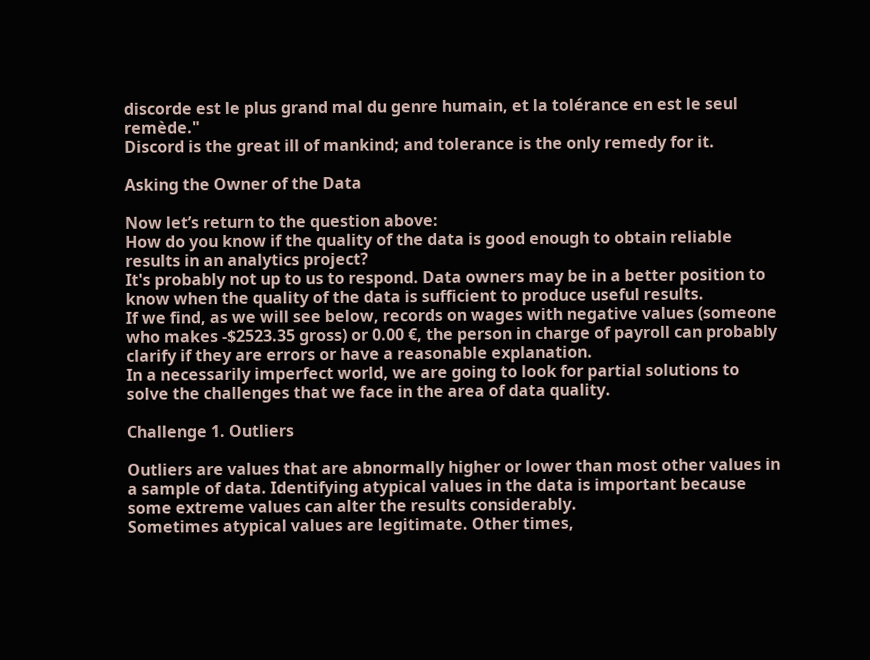discorde est le plus grand mal du genre humain, et la tolérance en est le seul remède."
Discord is the great ill of mankind; and tolerance is the only remedy for it.

Asking the Owner of the Data

Now let’s return to the question above:
How do you know if the quality of the data is good enough to obtain reliable results in an analytics project?
It's probably not up to us to respond. Data owners may be in a better position to know when the quality of the data is sufficient to produce useful results.
If we find, as we will see below, records on wages with negative values (someone who makes -$2523.35 gross) or 0.00 €, the person in charge of payroll can probably clarify if they are errors or have a reasonable explanation.
In a necessarily imperfect world, we are going to look for partial solutions to solve the challenges that we face in the area of data quality.

Challenge 1. Outliers

Outliers are values that are abnormally higher or lower than most other values in a sample of data. Identifying atypical values in the data is important because some extreme values can alter the results considerably.
Sometimes atypical values are legitimate. Other times,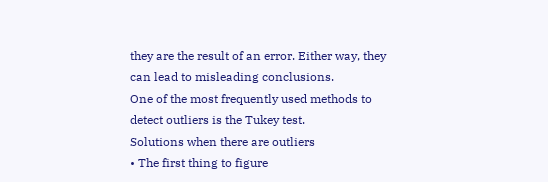they are the result of an error. Either way, they can lead to misleading conclusions.
One of the most frequently used methods to detect outliers is the Tukey test.
Solutions when there are outliers
• The first thing to figure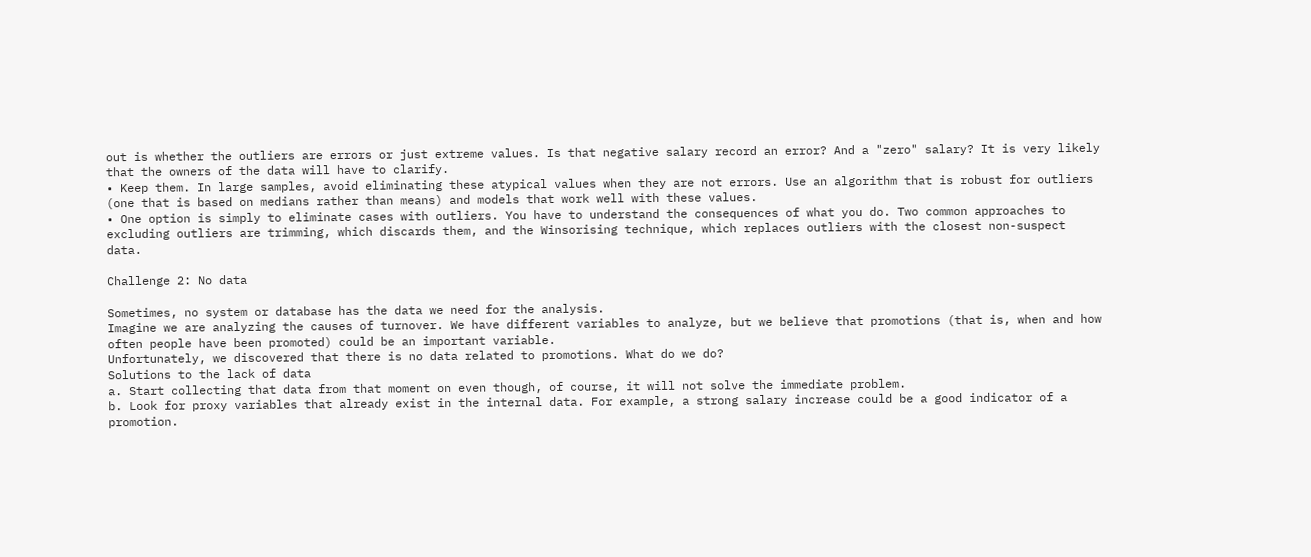out is whether the outliers are errors or just extreme values. Is that negative salary record an error? And a "zero" salary? It is very likely that the owners of the data will have to clarify.
• Keep them. In large samples, avoid eliminating these atypical values when they are not errors. Use an algorithm that is robust for outliers (one that is based on medians rather than means) and models that work well with these values.
• One option is simply to eliminate cases with outliers. You have to understand the consequences of what you do. Two common approaches to excluding outliers are trimming, which discards them, and the Winsorising technique, which replaces outliers with the closest non-suspect data.

Challenge 2: No data

Sometimes, no system or database has the data we need for the analysis.
Imagine we are analyzing the causes of turnover. We have different variables to analyze, but we believe that promotions (that is, when and how often people have been promoted) could be an important variable.
Unfortunately, we discovered that there is no data related to promotions. What do we do?
Solutions to the lack of data
a. Start collecting that data from that moment on even though, of course, it will not solve the immediate problem.
b. Look for proxy variables that already exist in the internal data. For example, a strong salary increase could be a good indicator of a promotion.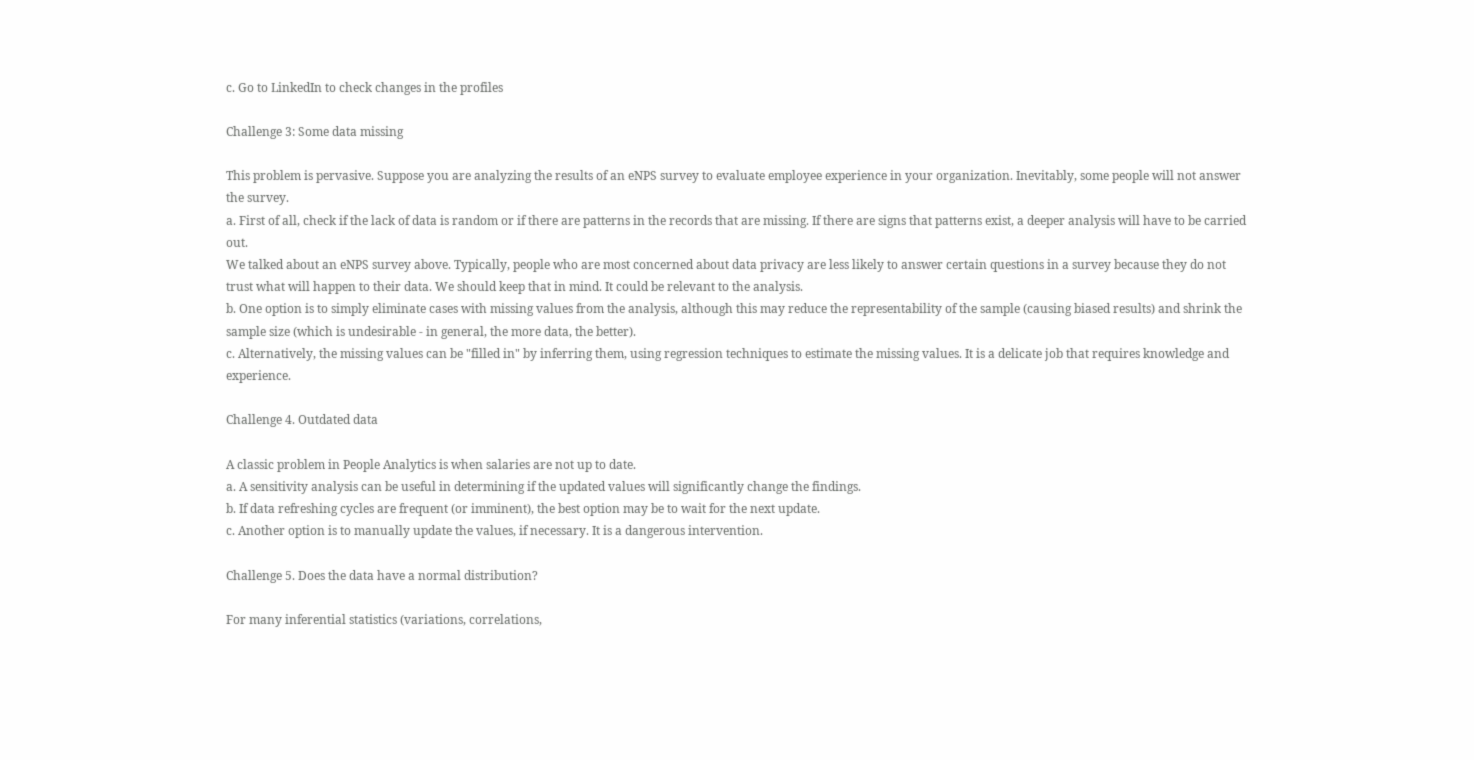c. Go to LinkedIn to check changes in the profiles

Challenge 3: Some data missing

This problem is pervasive. Suppose you are analyzing the results of an eNPS survey to evaluate employee experience in your organization. Inevitably, some people will not answer the survey.
a. First of all, check if the lack of data is random or if there are patterns in the records that are missing. If there are signs that patterns exist, a deeper analysis will have to be carried out.
We talked about an eNPS survey above. Typically, people who are most concerned about data privacy are less likely to answer certain questions in a survey because they do not trust what will happen to their data. We should keep that in mind. It could be relevant to the analysis.
b. One option is to simply eliminate cases with missing values from the analysis, although this may reduce the representability of the sample (causing biased results) and shrink the sample size (which is undesirable - in general, the more data, the better).
c. Alternatively, the missing values can be "filled in" by inferring them, using regression techniques to estimate the missing values. It is a delicate job that requires knowledge and experience.

Challenge 4. Outdated data

A classic problem in People Analytics is when salaries are not up to date.
a. A sensitivity analysis can be useful in determining if the updated values will significantly change the findings.
b. If data refreshing cycles are frequent (or imminent), the best option may be to wait for the next update.
c. Another option is to manually update the values, if necessary. It is a dangerous intervention.

Challenge 5. Does the data have a normal distribution?

For many inferential statistics (variations, correlations,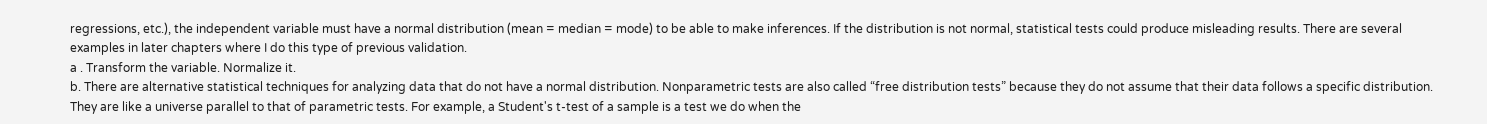regressions, etc.), the independent variable must have a normal distribution (mean = median = mode) to be able to make inferences. If the distribution is not normal, statistical tests could produce misleading results. There are several examples in later chapters where I do this type of previous validation.
a . Transform the variable. Normalize it.
b. There are alternative statistical techniques for analyzing data that do not have a normal distribution. Nonparametric tests are also called “free distribution tests” because they do not assume that their data follows a specific distribution. They are like a universe parallel to that of parametric tests. For example, a Student's t-test of a sample is a test we do when the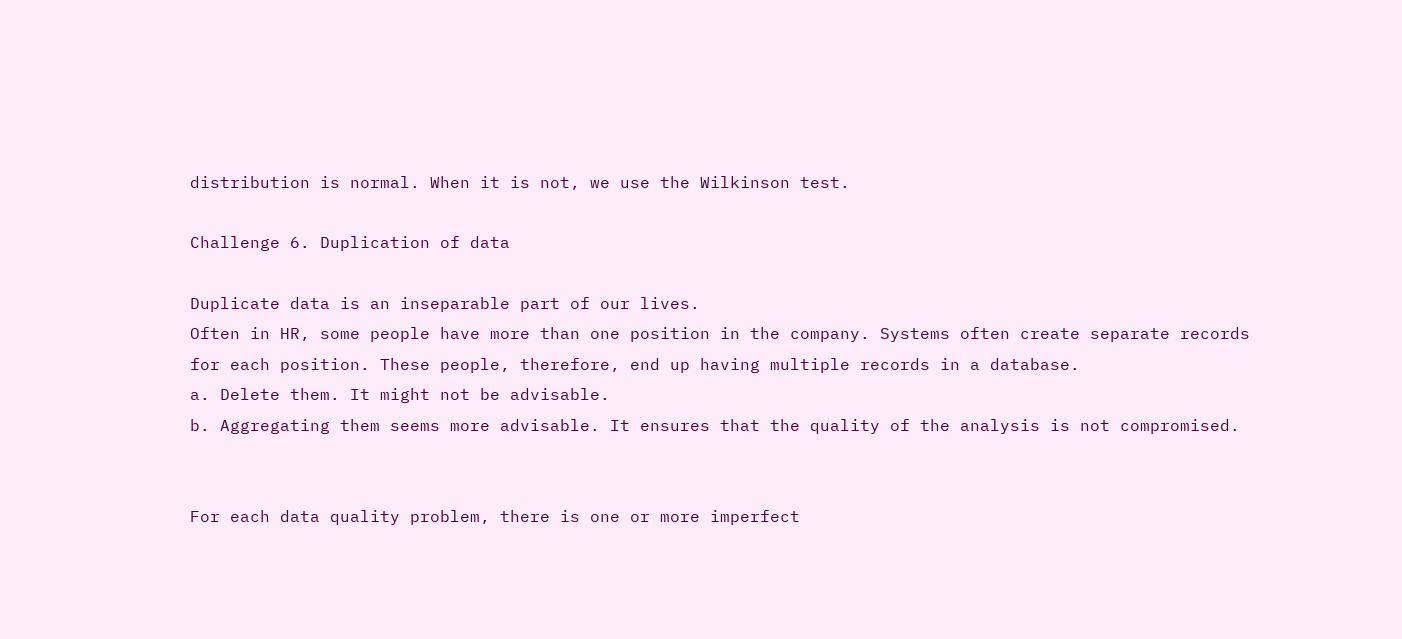distribution is normal. When it is not, we use the Wilkinson test.

Challenge 6. Duplication of data

Duplicate data is an inseparable part of our lives.
Often in HR, some people have more than one position in the company. Systems often create separate records for each position. These people, therefore, end up having multiple records in a database.
a. Delete them. It might not be advisable.
b. Aggregating them seems more advisable. It ensures that the quality of the analysis is not compromised.


For each data quality problem, there is one or more imperfect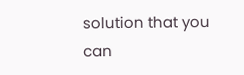solution that you can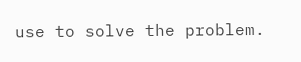use to solve the problem.